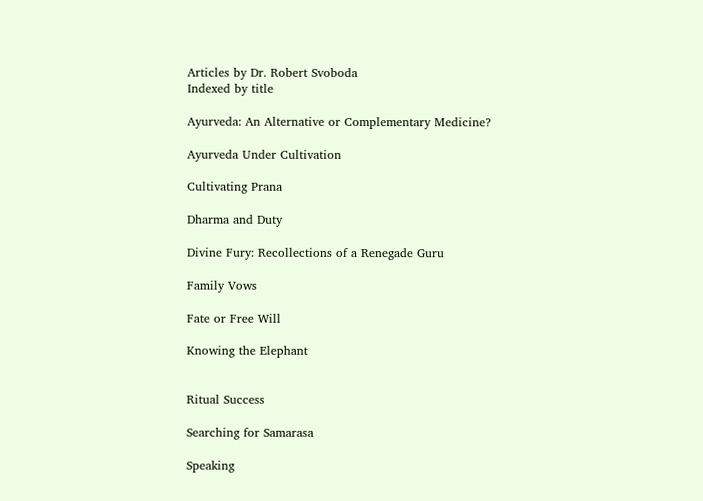Articles by Dr. Robert Svoboda
Indexed by title

Ayurveda: An Alternative or Complementary Medicine?

Ayurveda Under Cultivation

Cultivating Prana

Dharma and Duty

Divine Fury: Recollections of a Renegade Guru

Family Vows

Fate or Free Will

Knowing the Elephant


Ritual Success

Searching for Samarasa

Speaking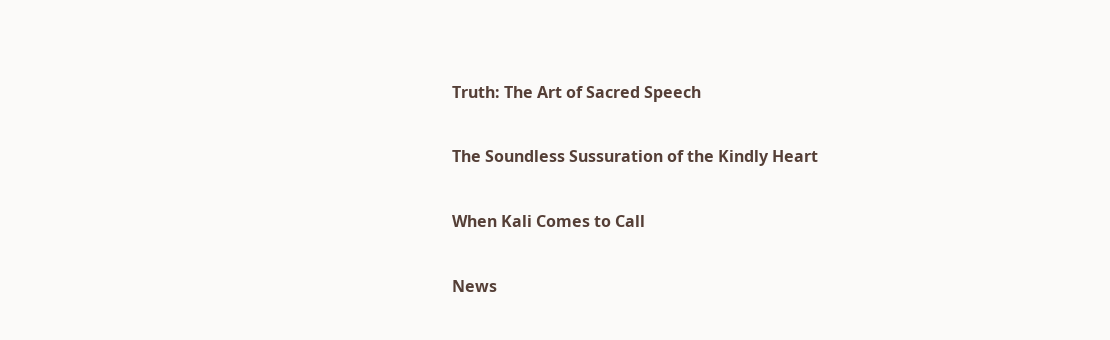Truth: The Art of Sacred Speech

The Soundless Sussuration of the Kindly Heart

When Kali Comes to Call

News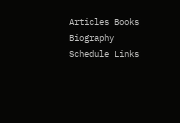Articles Books Biography Schedule Links